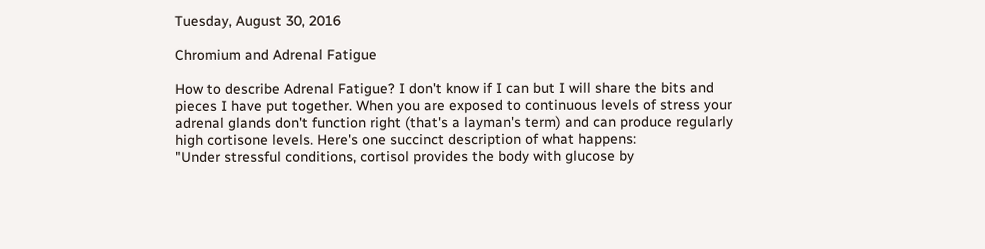Tuesday, August 30, 2016

Chromium and Adrenal Fatigue

How to describe Adrenal Fatigue? I don't know if I can but I will share the bits and pieces I have put together. When you are exposed to continuous levels of stress your adrenal glands don't function right (that's a layman's term) and can produce regularly high cortisone levels. Here's one succinct description of what happens:
"Under stressful conditions, cortisol provides the body with glucose by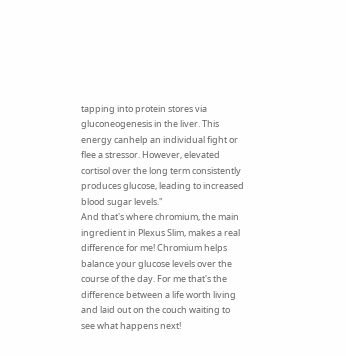tapping into protein stores via gluconeogenesis in the liver. This energy canhelp an individual fight or flee a stressor. However, elevated cortisol over the long term consistently produces glucose, leading to increased blood sugar levels."
And that's where chromium, the main ingredient in Plexus Slim, makes a real difference for me! Chromium helps balance your glucose levels over the course of the day. For me that's the difference between a life worth living and laid out on the couch waiting to see what happens next!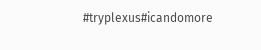#tryplexus#icandomore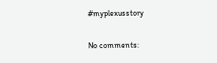#myplexusstory

No comments: